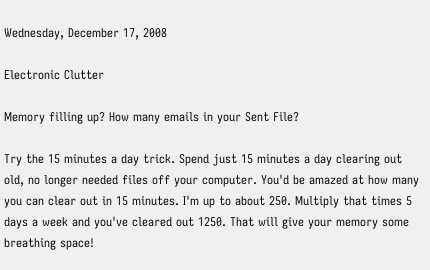Wednesday, December 17, 2008

Electronic Clutter

Memory filling up? How many emails in your Sent File?

Try the 15 minutes a day trick. Spend just 15 minutes a day clearing out old, no longer needed files off your computer. You'd be amazed at how many you can clear out in 15 minutes. I'm up to about 250. Multiply that times 5 days a week and you've cleared out 1250. That will give your memory some breathing space!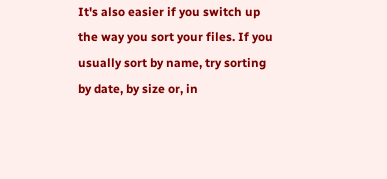It's also easier if you switch up the way you sort your files. If you usually sort by name, try sorting by date, by size or, in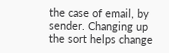the case of email, by sender. Changing up the sort helps change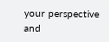your perspective and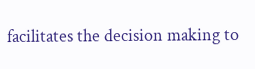facilitates the decision making to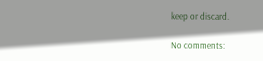keep or discard.

No comments: